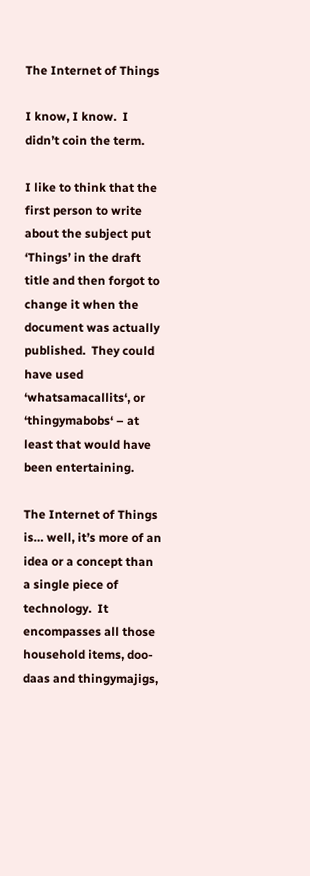The Internet of Things

I know, I know.  I didn’t coin the term.

I like to think that the first person to write about the subject put ‘Things’ in the draft title and then forgot to change it when the document was actually published.  They could have used ‘whatsamacallits‘, or ‘thingymabobs‘ – at least that would have been entertaining.

The Internet of Things is… well, it’s more of an idea or a concept than a single piece of technology.  It encompasses all those household items, doo-daas and thingymajigs,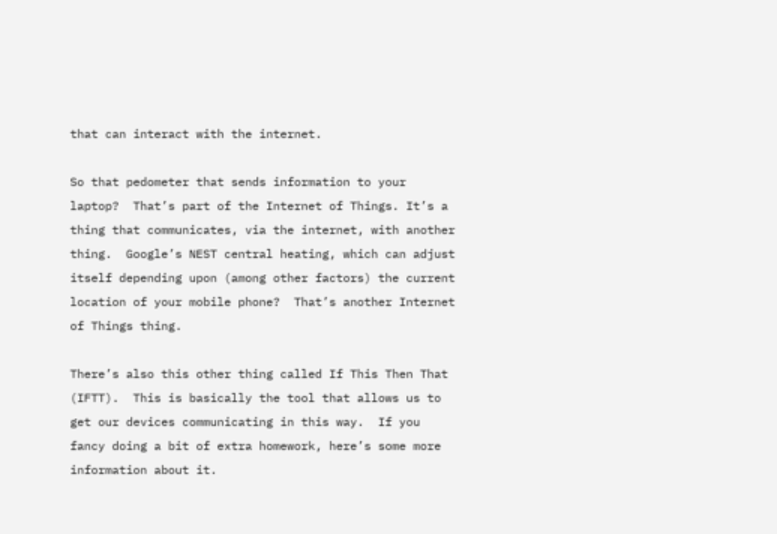that can interact with the internet.

So that pedometer that sends information to your laptop?  That’s part of the Internet of Things. It’s a thing that communicates, via the internet, with another thing.  Google’s NEST central heating, which can adjust itself depending upon (among other factors) the current location of your mobile phone?  That’s another Internet of Things thing.

There’s also this other thing called If This Then That (IFTT).  This is basically the tool that allows us to get our devices communicating in this way.  If you fancy doing a bit of extra homework, here’s some more information about it.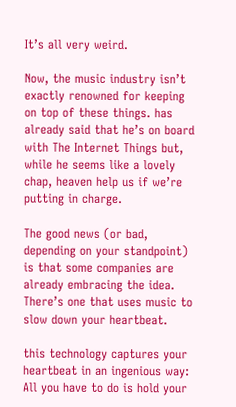It’s all very weird.

Now, the music industry isn’t exactly renowned for keeping on top of these things. has already said that he’s on board with The Internet Things but, while he seems like a lovely chap, heaven help us if we’re putting in charge.

The good news (or bad, depending on your standpoint) is that some companies are already embracing the idea. There’s one that uses music to slow down your heartbeat.

this technology captures your heartbeat in an ingenious way: All you have to do is hold your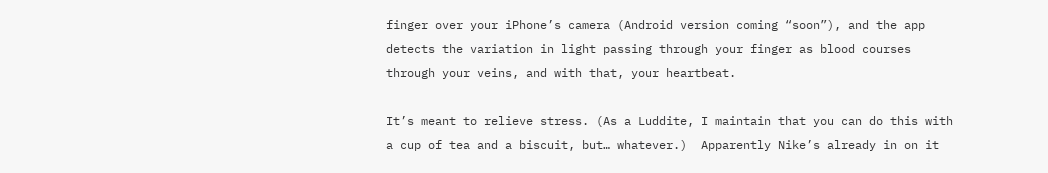finger over your iPhone’s camera (Android version coming “soon”), and the app detects the variation in light passing through your finger as blood courses through your veins, and with that, your heartbeat.

It’s meant to relieve stress. (As a Luddite, I maintain that you can do this with a cup of tea and a biscuit, but… whatever.)  Apparently Nike’s already in on it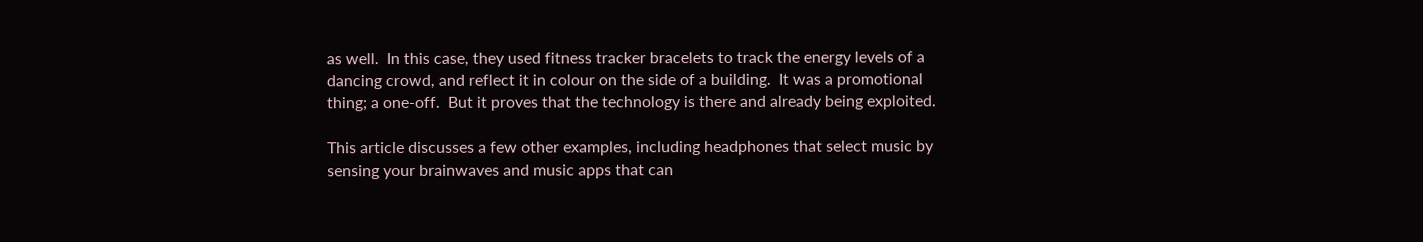as well.  In this case, they used fitness tracker bracelets to track the energy levels of a dancing crowd, and reflect it in colour on the side of a building.  It was a promotional thing; a one-off.  But it proves that the technology is there and already being exploited.

This article discusses a few other examples, including headphones that select music by sensing your brainwaves and music apps that can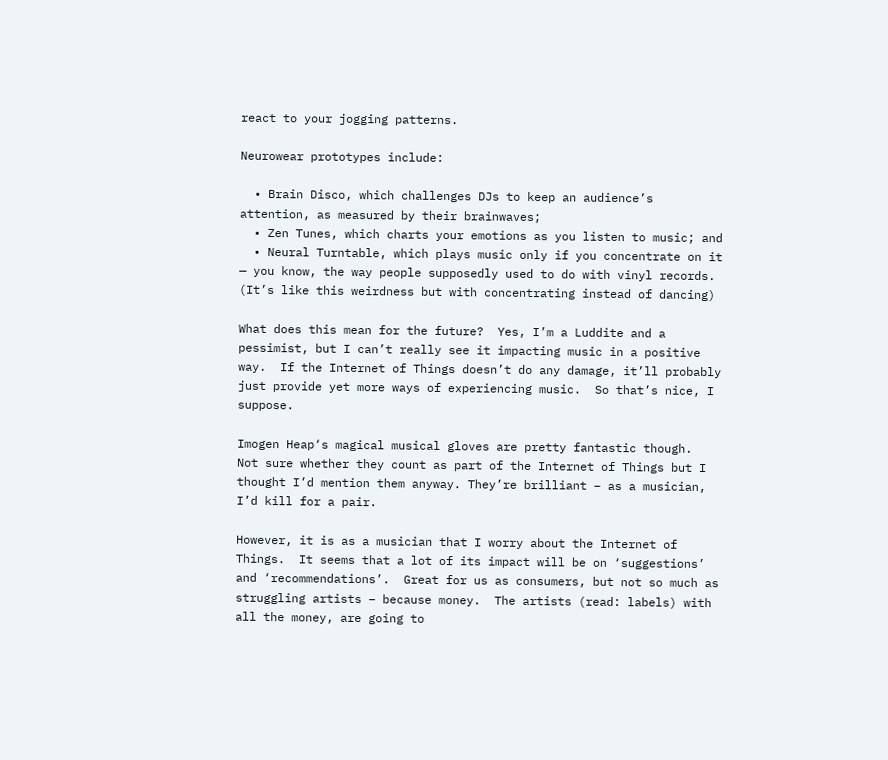react to your jogging patterns.

Neurowear prototypes include:

  • Brain Disco, which challenges DJs to keep an audience’s attention, as measured by their brainwaves;
  • Zen Tunes, which charts your emotions as you listen to music; and
  • Neural Turntable, which plays music only if you concentrate on it — you know, the way people supposedly used to do with vinyl records. (It’s like this weirdness but with concentrating instead of dancing)

What does this mean for the future?  Yes, I’m a Luddite and a pessimist, but I can’t really see it impacting music in a positive way.  If the Internet of Things doesn’t do any damage, it’ll probably just provide yet more ways of experiencing music.  So that’s nice, I suppose.

Imogen Heap‘s magical musical gloves are pretty fantastic though.  Not sure whether they count as part of the Internet of Things but I thought I’d mention them anyway. They’re brilliant – as a musician, I’d kill for a pair.

However, it is as a musician that I worry about the Internet of Things.  It seems that a lot of its impact will be on ‘suggestions’ and ‘recommendations’.  Great for us as consumers, but not so much as struggling artists – because money.  The artists (read: labels) with all the money, are going to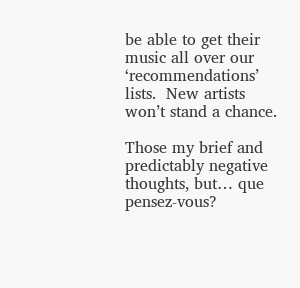be able to get their music all over our ‘recommendations’ lists.  New artists won’t stand a chance.

Those my brief and predictably negative thoughts, but… que pensez-vous?